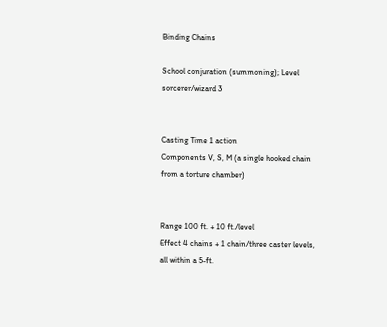Binding Chains

School conjuration (summoning); Level sorcerer/wizard 3


Casting Time 1 action
Components V, S, M (a single hooked chain from a torture chamber)


Range 100 ft. + 10 ft./level
Effect 4 chains + 1 chain/three caster levels, all within a 5-ft.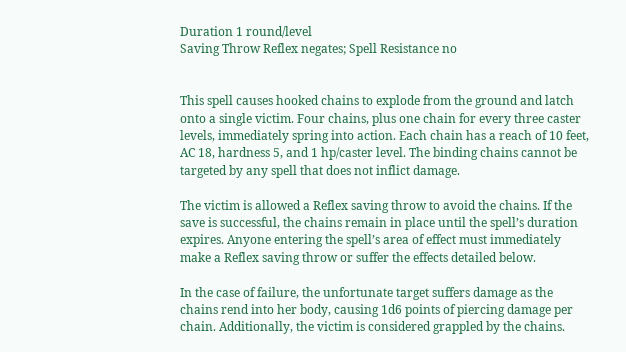Duration 1 round/level
Saving Throw Reflex negates; Spell Resistance no


This spell causes hooked chains to explode from the ground and latch onto a single victim. Four chains, plus one chain for every three caster levels, immediately spring into action. Each chain has a reach of 10 feet, AC 18, hardness 5, and 1 hp/caster level. The binding chains cannot be targeted by any spell that does not inflict damage.

The victim is allowed a Reflex saving throw to avoid the chains. If the save is successful, the chains remain in place until the spell’s duration expires. Anyone entering the spell’s area of effect must immediately make a Reflex saving throw or suffer the effects detailed below.

In the case of failure, the unfortunate target suffers damage as the chains rend into her body, causing 1d6 points of piercing damage per chain. Additionally, the victim is considered grappled by the chains.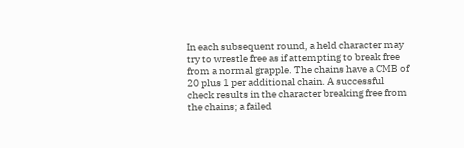In each subsequent round, a held character may try to wrestle free as if attempting to break free from a normal grapple. The chains have a CMB of 20 plus 1 per additional chain. A successful check results in the character breaking free from the chains; a failed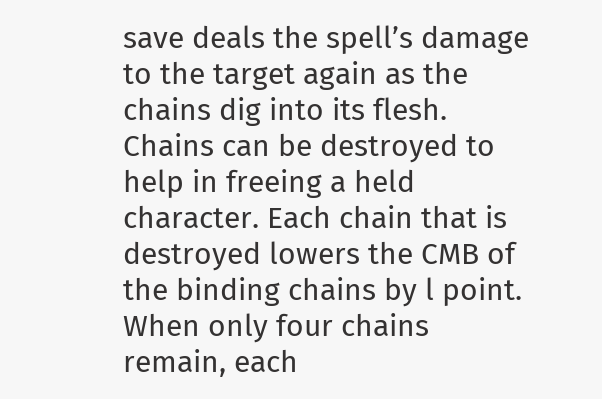save deals the spell’s damage to the target again as the chains dig into its flesh. Chains can be destroyed to help in freeing a held character. Each chain that is destroyed lowers the CMB of the binding chains by l point. When only four chains remain, each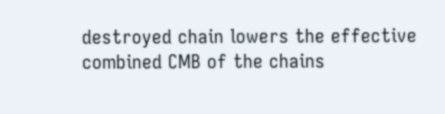destroyed chain lowers the effective combined CMB of the chains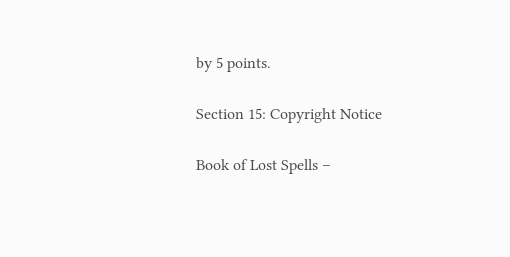by 5 points.

Section 15: Copyright Notice

Book of Lost Spells –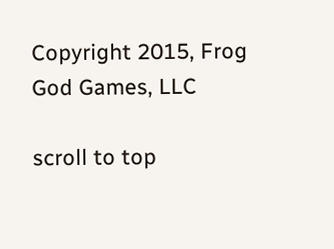Copyright 2015, Frog God Games, LLC

scroll to top